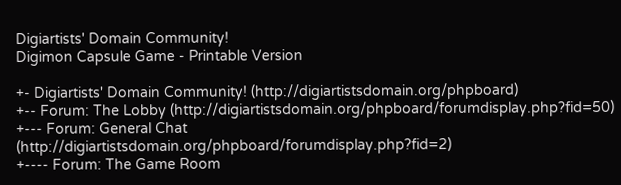Digiartists' Domain Community!
Digimon Capsule Game - Printable Version

+- Digiartists' Domain Community! (http://digiartistsdomain.org/phpboard)
+-- Forum: The Lobby (http://digiartistsdomain.org/phpboard/forumdisplay.php?fid=50)
+--- Forum: General Chat (http://digiartistsdomain.org/phpboard/forumdisplay.php?fid=2)
+---- Forum: The Game Room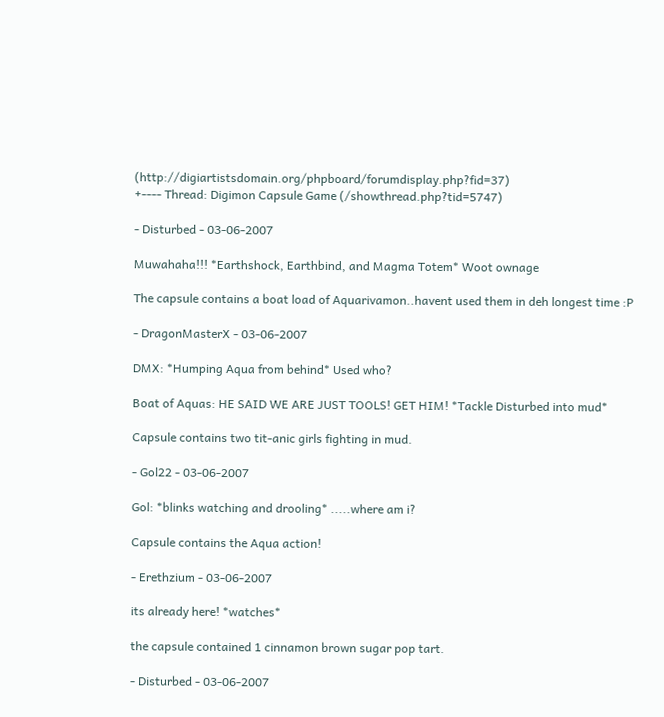(http://digiartistsdomain.org/phpboard/forumdisplay.php?fid=37)
+---- Thread: Digimon Capsule Game (/showthread.php?tid=5747)

- Disturbed - 03-06-2007

Muwahaha!!! *Earthshock, Earthbind, and Magma Totem* Woot ownage

The capsule contains a boat load of Aquarivamon..havent used them in deh longest time :P

- DragonMasterX - 03-06-2007

DMX: *Humping Aqua from behind* Used who?

Boat of Aquas: HE SAID WE ARE JUST TOOLS! GET HIM! *Tackle Disturbed into mud*

Capsule contains two tit-anic girls fighting in mud.

- Gol22 - 03-06-2007

Gol: *blinks watching and drooling* .....where am i?

Capsule contains the Aqua action!

- Erethzium - 03-06-2007

its already here! *watches*

the capsule contained 1 cinnamon brown sugar pop tart.

- Disturbed - 03-06-2007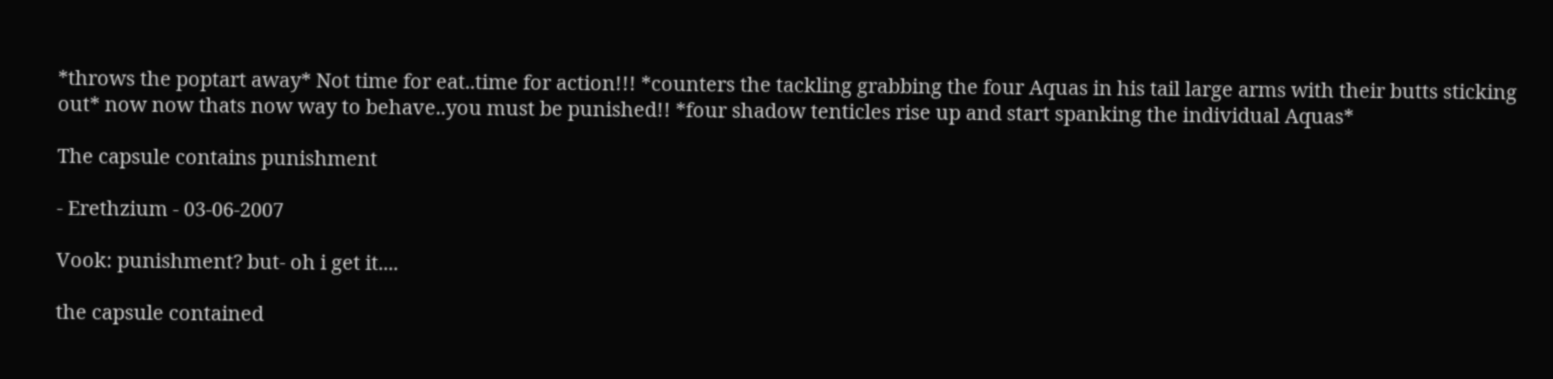*throws the poptart away* Not time for eat..time for action!!! *counters the tackling grabbing the four Aquas in his tail large arms with their butts sticking out* now now thats now way to behave..you must be punished!! *four shadow tenticles rise up and start spanking the individual Aquas*

The capsule contains punishment

- Erethzium - 03-06-2007

Vook: punishment? but- oh i get it....

the capsule contained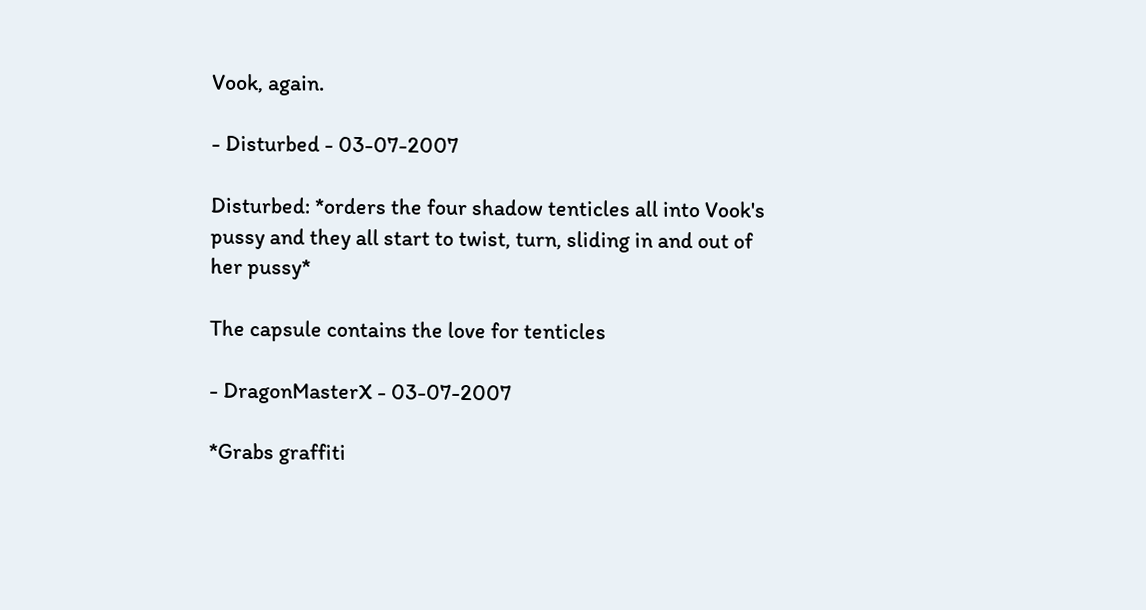Vook, again.

- Disturbed - 03-07-2007

Disturbed: *orders the four shadow tenticles all into Vook's pussy and they all start to twist, turn, sliding in and out of her pussy*

The capsule contains the love for tenticles

- DragonMasterX - 03-07-2007

*Grabs graffiti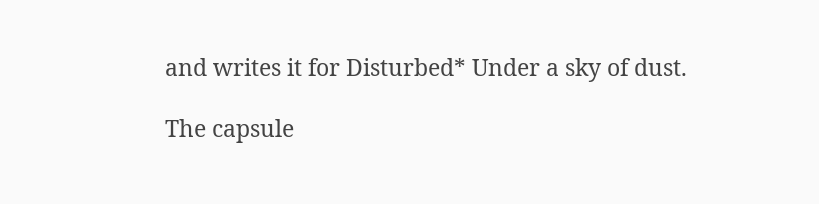and writes it for Disturbed* Under a sky of dust.

The capsule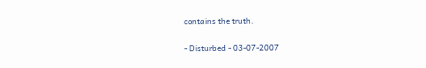contains the truth.

- Disturbed - 03-07-2007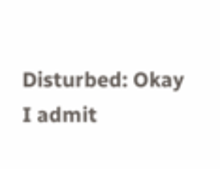Disturbed: Okay I admit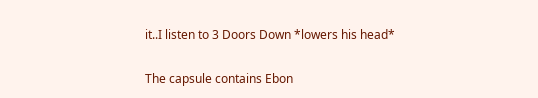it..I listen to 3 Doors Down *lowers his head*

The capsule contains Ebon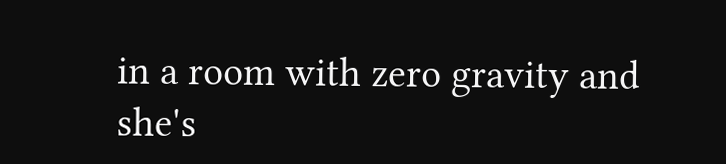in a room with zero gravity and she's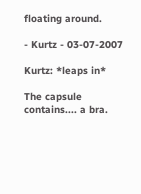floating around.

- Kurtz - 03-07-2007

Kurtz: *leaps in*

The capsule contains.... a bra.